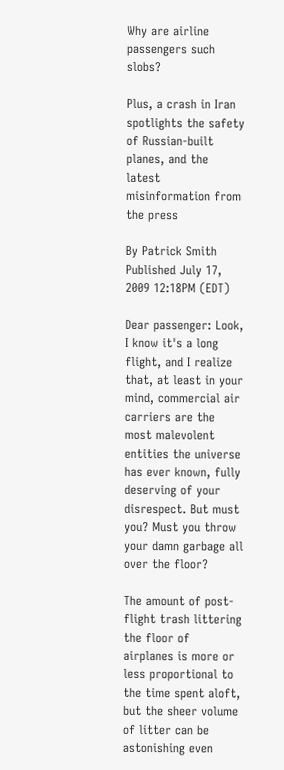Why are airline passengers such slobs?

Plus, a crash in Iran spotlights the safety of Russian-built planes, and the latest misinformation from the press

By Patrick Smith
Published July 17, 2009 12:18PM (EDT)

Dear passenger: Look, I know it's a long flight, and I realize that, at least in your mind, commercial air carriers are the most malevolent entities the universe has ever known, fully deserving of your disrespect. But must you? Must you throw your damn garbage all over the floor?

The amount of post-flight trash littering the floor of airplanes is more or less proportional to the time spent aloft, but the sheer volume of litter can be astonishing even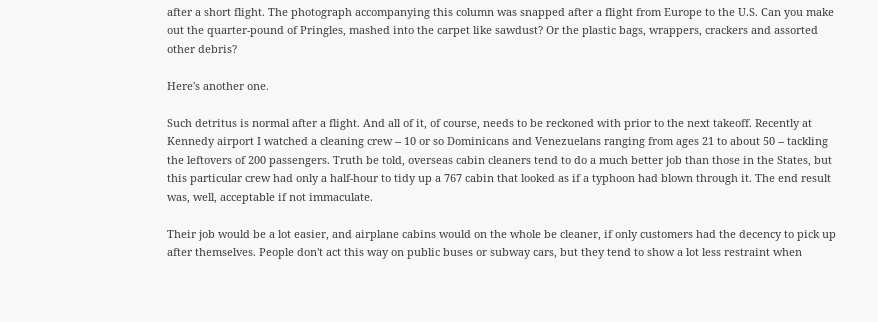after a short flight. The photograph accompanying this column was snapped after a flight from Europe to the U.S. Can you make out the quarter-pound of Pringles, mashed into the carpet like sawdust? Or the plastic bags, wrappers, crackers and assorted other debris?

Here's another one.

Such detritus is normal after a flight. And all of it, of course, needs to be reckoned with prior to the next takeoff. Recently at Kennedy airport I watched a cleaning crew -- 10 or so Dominicans and Venezuelans ranging from ages 21 to about 50 -- tackling the leftovers of 200 passengers. Truth be told, overseas cabin cleaners tend to do a much better job than those in the States, but this particular crew had only a half-hour to tidy up a 767 cabin that looked as if a typhoon had blown through it. The end result was, well, acceptable if not immaculate.

Their job would be a lot easier, and airplane cabins would on the whole be cleaner, if only customers had the decency to pick up after themselves. People don't act this way on public buses or subway cars, but they tend to show a lot less restraint when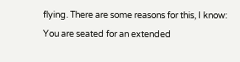flying. There are some reasons for this, I know: You are seated for an extended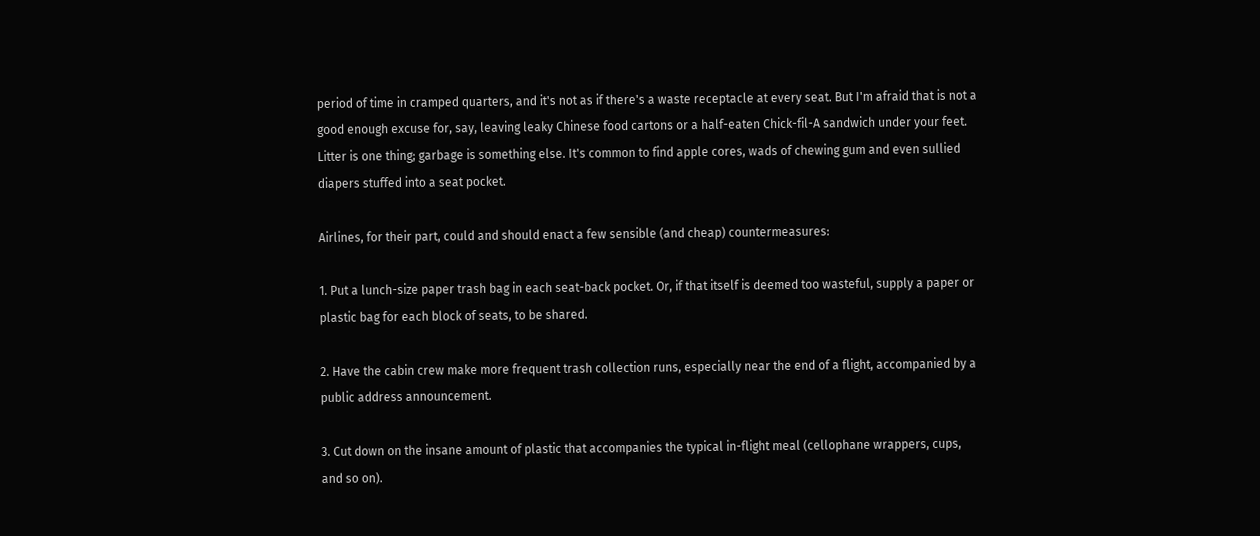period of time in cramped quarters, and it's not as if there's a waste receptacle at every seat. But I'm afraid that is not a good enough excuse for, say, leaving leaky Chinese food cartons or a half-eaten Chick-fil-A sandwich under your feet. Litter is one thing; garbage is something else. It's common to find apple cores, wads of chewing gum and even sullied diapers stuffed into a seat pocket.

Airlines, for their part, could and should enact a few sensible (and cheap) countermeasures:

1. Put a lunch-size paper trash bag in each seat-back pocket. Or, if that itself is deemed too wasteful, supply a paper or plastic bag for each block of seats, to be shared.

2. Have the cabin crew make more frequent trash collection runs, especially near the end of a flight, accompanied by a public address announcement.

3. Cut down on the insane amount of plastic that accompanies the typical in-flight meal (cellophane wrappers, cups, and so on).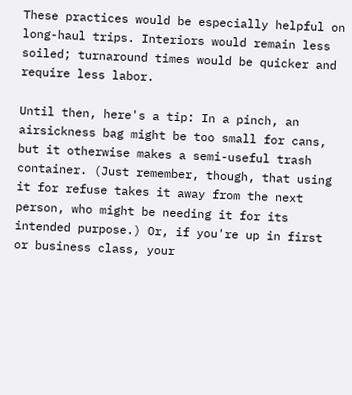These practices would be especially helpful on long-haul trips. Interiors would remain less soiled; turnaround times would be quicker and require less labor.

Until then, here's a tip: In a pinch, an airsickness bag might be too small for cans, but it otherwise makes a semi-useful trash container. (Just remember, though, that using it for refuse takes it away from the next person, who might be needing it for its intended purpose.) Or, if you're up in first or business class, your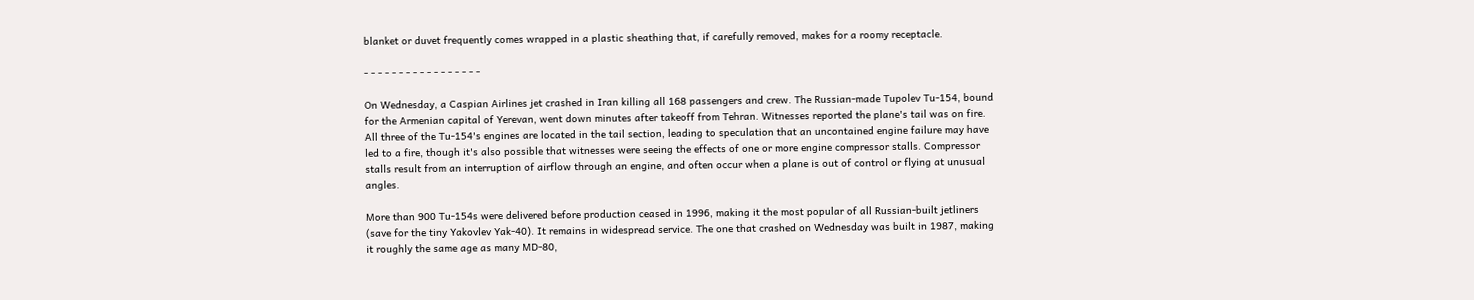blanket or duvet frequently comes wrapped in a plastic sheathing that, if carefully removed, makes for a roomy receptacle.

- - - - - - - - - - - - - - - - -

On Wednesday, a Caspian Airlines jet crashed in Iran killing all 168 passengers and crew. The Russian-made Tupolev Tu-154, bound for the Armenian capital of Yerevan, went down minutes after takeoff from Tehran. Witnesses reported the plane's tail was on fire. All three of the Tu-154's engines are located in the tail section, leading to speculation that an uncontained engine failure may have led to a fire, though it's also possible that witnesses were seeing the effects of one or more engine compressor stalls. Compressor stalls result from an interruption of airflow through an engine, and often occur when a plane is out of control or flying at unusual angles.

More than 900 Tu-154s were delivered before production ceased in 1996, making it the most popular of all Russian-built jetliners (save for the tiny Yakovlev Yak-40). It remains in widespread service. The one that crashed on Wednesday was built in 1987, making it roughly the same age as many MD-80,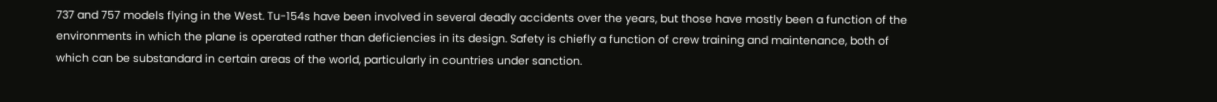737 and 757 models flying in the West. Tu-154s have been involved in several deadly accidents over the years, but those have mostly been a function of the environments in which the plane is operated rather than deficiencies in its design. Safety is chiefly a function of crew training and maintenance, both of which can be substandard in certain areas of the world, particularly in countries under sanction.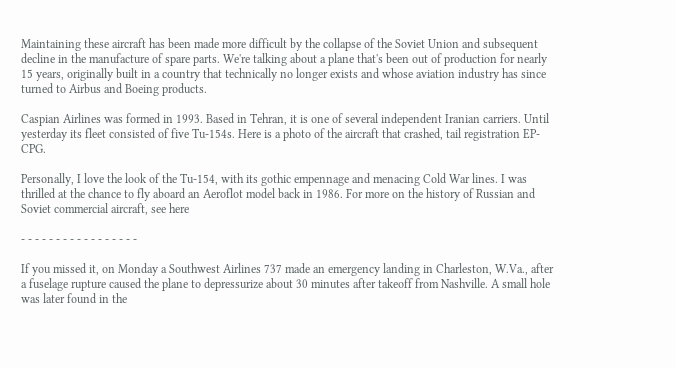Maintaining these aircraft has been made more difficult by the collapse of the Soviet Union and subsequent decline in the manufacture of spare parts. We're talking about a plane that's been out of production for nearly 15 years, originally built in a country that technically no longer exists and whose aviation industry has since turned to Airbus and Boeing products.

Caspian Airlines was formed in 1993. Based in Tehran, it is one of several independent Iranian carriers. Until yesterday its fleet consisted of five Tu-154s. Here is a photo of the aircraft that crashed, tail registration EP-CPG.

Personally, I love the look of the Tu-154, with its gothic empennage and menacing Cold War lines. I was thrilled at the chance to fly aboard an Aeroflot model back in 1986. For more on the history of Russian and Soviet commercial aircraft, see here

- - - - - - - - - - - - - - - - -

If you missed it, on Monday a Southwest Airlines 737 made an emergency landing in Charleston, W.Va., after a fuselage rupture caused the plane to depressurize about 30 minutes after takeoff from Nashville. A small hole was later found in the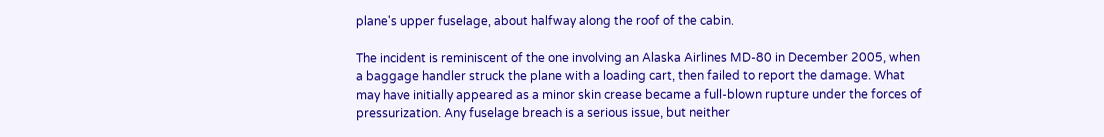plane's upper fuselage, about halfway along the roof of the cabin.

The incident is reminiscent of the one involving an Alaska Airlines MD-80 in December 2005, when a baggage handler struck the plane with a loading cart, then failed to report the damage. What may have initially appeared as a minor skin crease became a full-blown rupture under the forces of pressurization. Any fuselage breach is a serious issue, but neither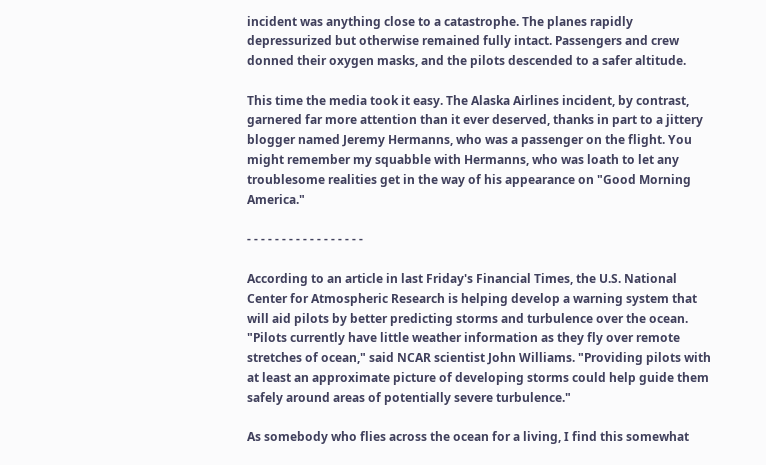incident was anything close to a catastrophe. The planes rapidly depressurized but otherwise remained fully intact. Passengers and crew donned their oxygen masks, and the pilots descended to a safer altitude.

This time the media took it easy. The Alaska Airlines incident, by contrast, garnered far more attention than it ever deserved, thanks in part to a jittery blogger named Jeremy Hermanns, who was a passenger on the flight. You might remember my squabble with Hermanns, who was loath to let any troublesome realities get in the way of his appearance on "Good Morning America."

- - - - - - - - - - - - - - - - -

According to an article in last Friday's Financial Times, the U.S. National Center for Atmospheric Research is helping develop a warning system that will aid pilots by better predicting storms and turbulence over the ocean. "Pilots currently have little weather information as they fly over remote stretches of ocean," said NCAR scientist John Williams. "Providing pilots with at least an approximate picture of developing storms could help guide them safely around areas of potentially severe turbulence."

As somebody who flies across the ocean for a living, I find this somewhat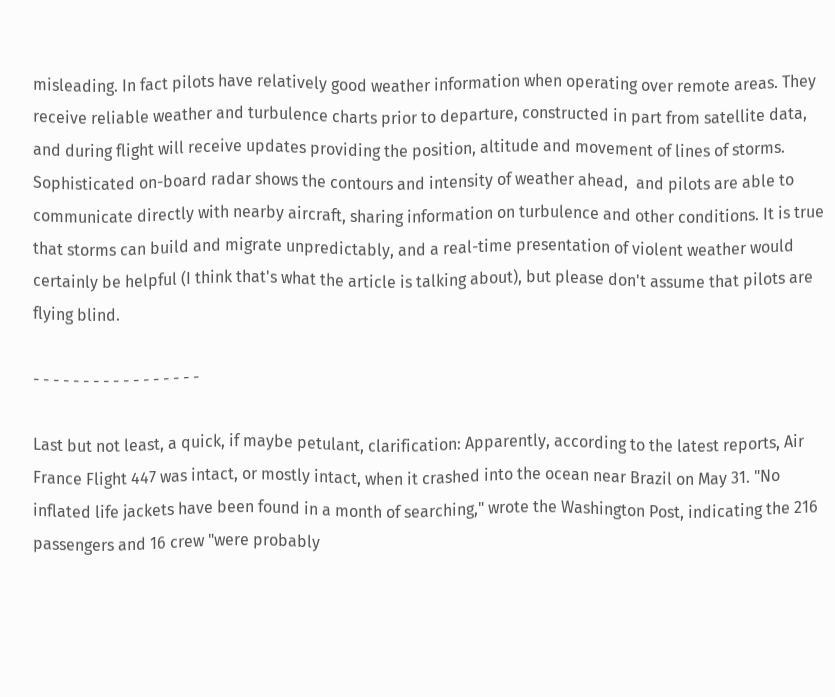misleading. In fact pilots have relatively good weather information when operating over remote areas. They receive reliable weather and turbulence charts prior to departure, constructed in part from satellite data, and during flight will receive updates providing the position, altitude and movement of lines of storms. Sophisticated on-board radar shows the contours and intensity of weather ahead,  and pilots are able to communicate directly with nearby aircraft, sharing information on turbulence and other conditions. It is true that storms can build and migrate unpredictably, and a real-time presentation of violent weather would certainly be helpful (I think that's what the article is talking about), but please don't assume that pilots are flying blind.

- - - - - - - - - - - - - - - - -

Last but not least, a quick, if maybe petulant, clarification: Apparently, according to the latest reports, Air France Flight 447 was intact, or mostly intact, when it crashed into the ocean near Brazil on May 31. "No inflated life jackets have been found in a month of searching," wrote the Washington Post, indicating the 216 passengers and 16 crew "were probably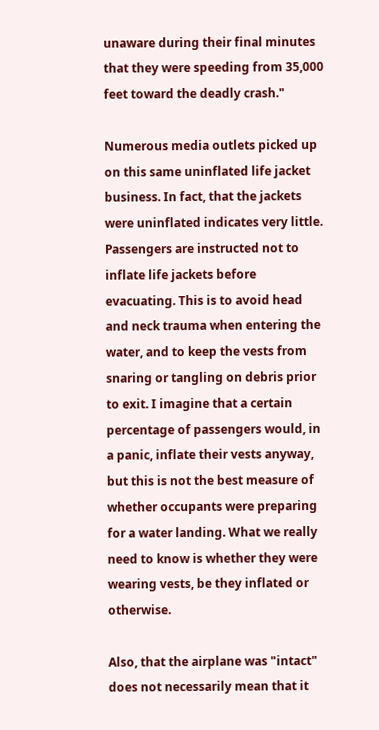unaware during their final minutes that they were speeding from 35,000 feet toward the deadly crash."

Numerous media outlets picked up on this same uninflated life jacket business. In fact, that the jackets were uninflated indicates very little. Passengers are instructed not to inflate life jackets before evacuating. This is to avoid head and neck trauma when entering the water, and to keep the vests from snaring or tangling on debris prior to exit. I imagine that a certain percentage of passengers would, in a panic, inflate their vests anyway, but this is not the best measure of whether occupants were preparing for a water landing. What we really need to know is whether they were wearing vests, be they inflated or otherwise.

Also, that the airplane was "intact" does not necessarily mean that it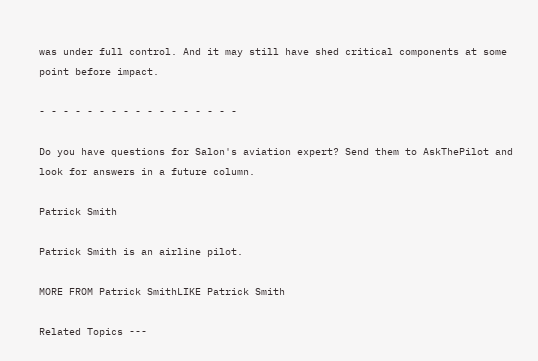was under full control. And it may still have shed critical components at some point before impact.

- - - - - - - - - - - - - - - - -

Do you have questions for Salon's aviation expert? Send them to AskThePilot and look for answers in a future column.

Patrick Smith

Patrick Smith is an airline pilot.

MORE FROM Patrick SmithLIKE Patrick Smith

Related Topics ---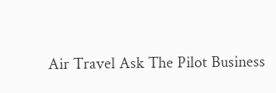Air Travel Ask The Pilot Business